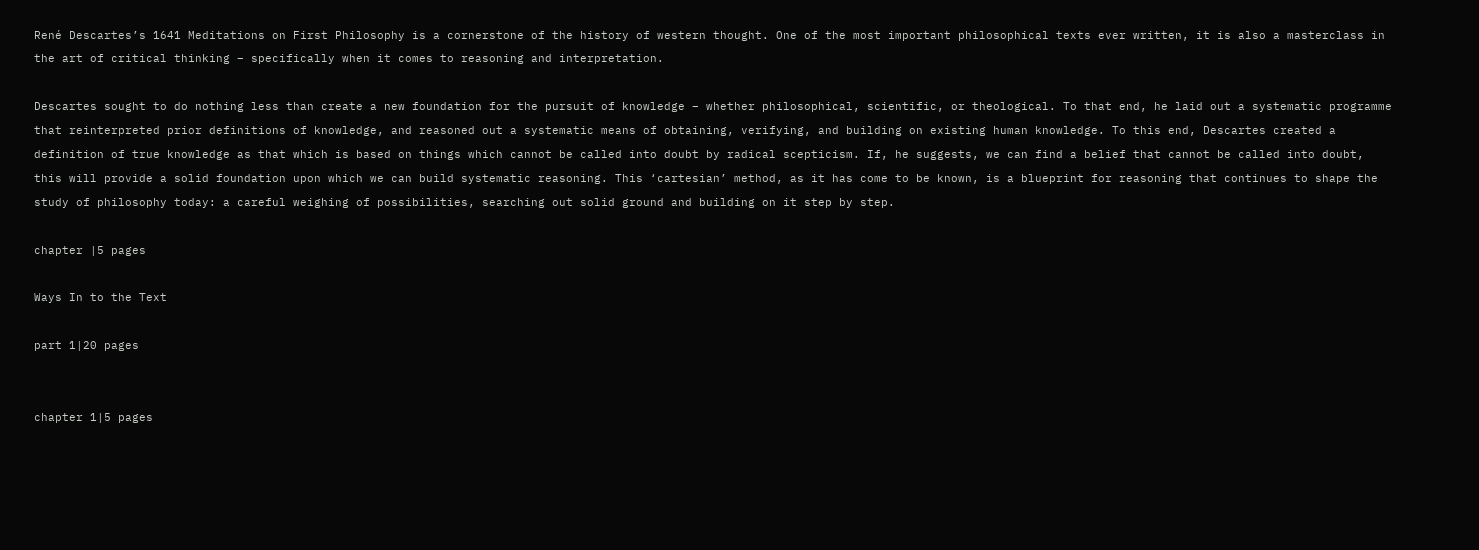René Descartes’s 1641 Meditations on First Philosophy is a cornerstone of the history of western thought. One of the most important philosophical texts ever written, it is also a masterclass in the art of critical thinking – specifically when it comes to reasoning and interpretation.

Descartes sought to do nothing less than create a new foundation for the pursuit of knowledge – whether philosophical, scientific, or theological. To that end, he laid out a systematic programme that reinterpreted prior definitions of knowledge, and reasoned out a systematic means of obtaining, verifying, and building on existing human knowledge. To this end, Descartes created a definition of true knowledge as that which is based on things which cannot be called into doubt by radical scepticism. If, he suggests, we can find a belief that cannot be called into doubt, this will provide a solid foundation upon which we can build systematic reasoning. This ‘cartesian’ method, as it has come to be known, is a blueprint for reasoning that continues to shape the study of philosophy today: a careful weighing of possibilities, searching out solid ground and building on it step by step.

chapter |5 pages

Ways In to the Text

part 1|20 pages


chapter 1|5 pages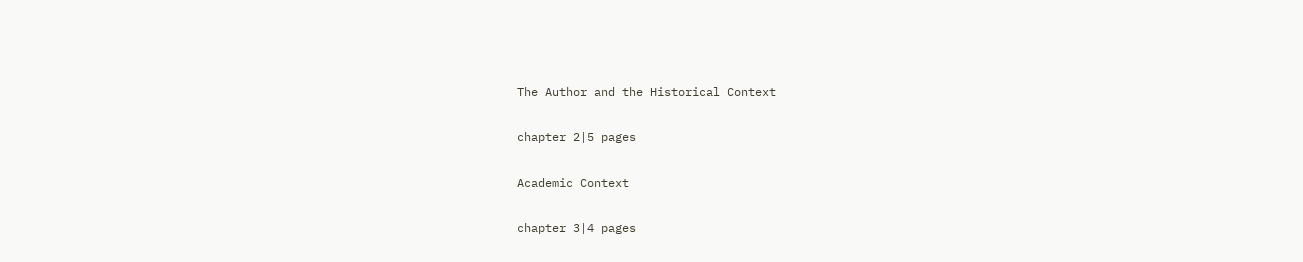The Author and the Historical Context

chapter 2|5 pages

Academic Context

chapter 3|4 pages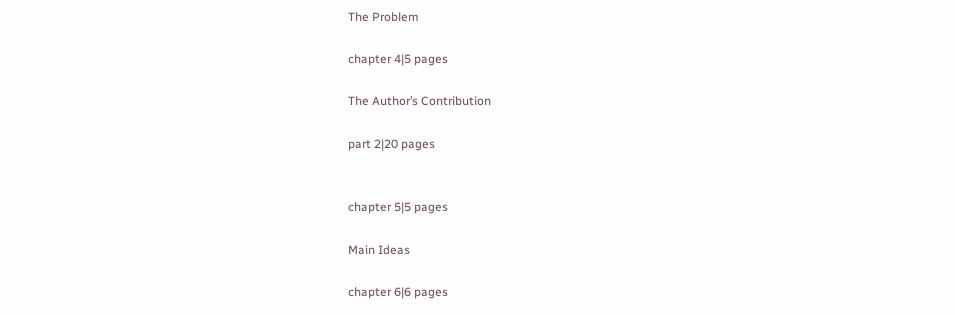The Problem

chapter 4|5 pages

The Author’s Contribution

part 2|20 pages


chapter 5|5 pages

Main Ideas

chapter 6|6 pages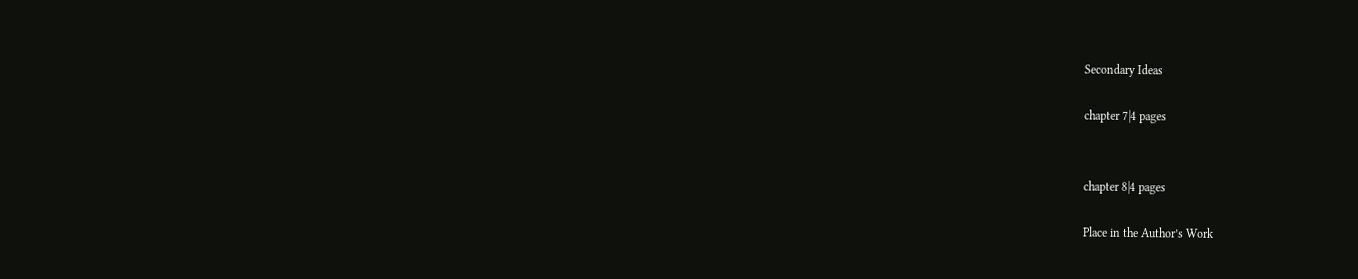Secondary Ideas

chapter 7|4 pages


chapter 8|4 pages

Place in the Author’s Work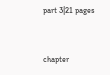part 3|21 pages


chapter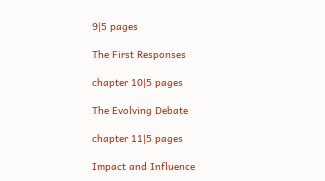9|5 pages

The First Responses

chapter 10|5 pages

The Evolving Debate

chapter 11|5 pages

Impact and Influence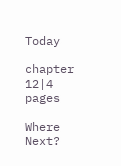Today

chapter 12|4 pages

Where Next?